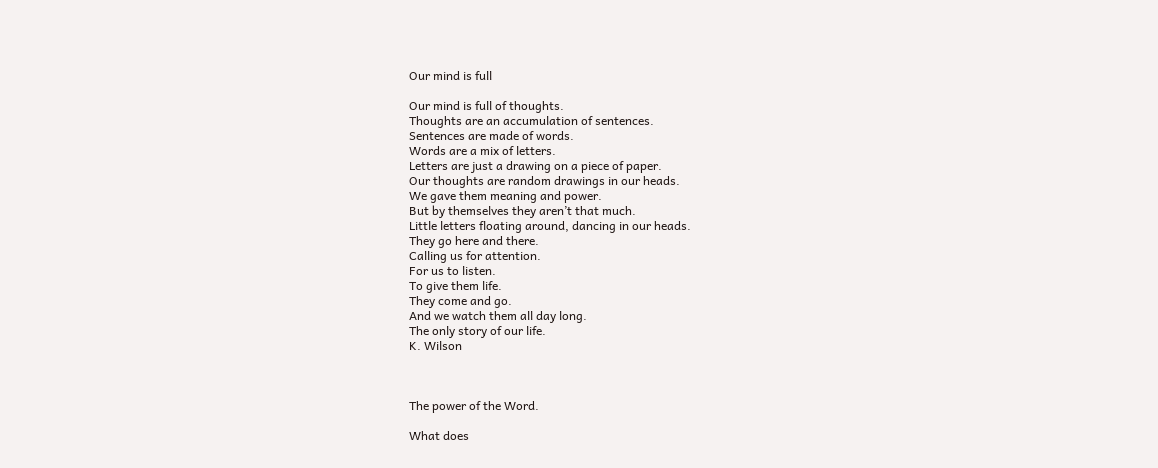Our mind is full

Our mind is full of thoughts.
Thoughts are an accumulation of sentences.
Sentences are made of words.
Words are a mix of letters.
Letters are just a drawing on a piece of paper.
Our thoughts are random drawings in our heads.
We gave them meaning and power.
But by themselves they aren’t that much.
Little letters floating around, dancing in our heads.
They go here and there.
Calling us for attention.
For us to listen.
To give them life.
They come and go.
And we watch them all day long.
The only story of our life.
K. Wilson



The power of the Word.

What does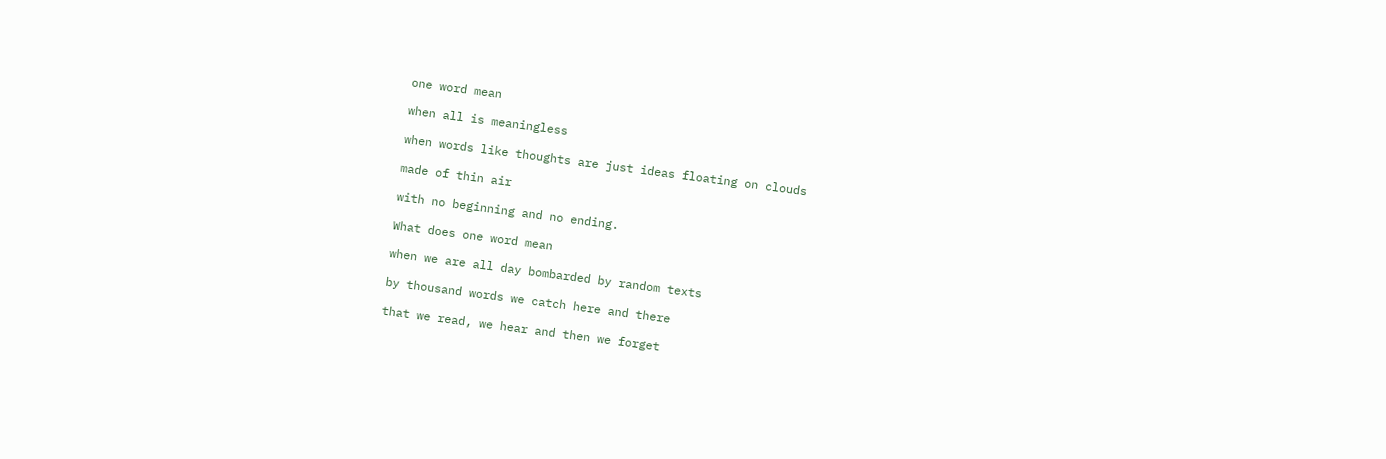one word mean

when all is meaningless

when words like thoughts are just ideas floating on clouds

made of thin air

with no beginning and no ending.

What does one word mean

when we are all day bombarded by random texts

by thousand words we catch here and there

that we read, we hear and then we forget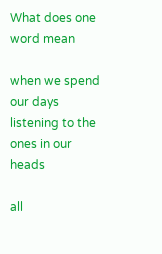What does one word mean

when we spend our days listening to the ones in our heads

all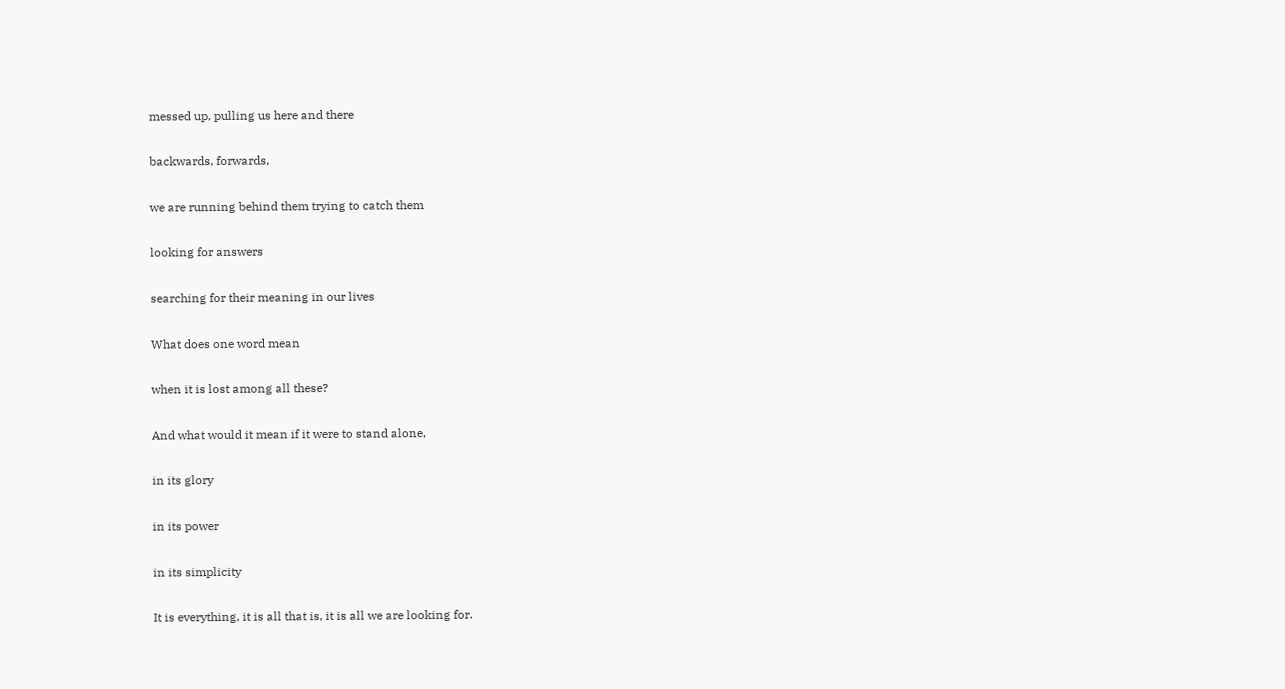messed up, pulling us here and there

backwards, forwards,

we are running behind them trying to catch them

looking for answers

searching for their meaning in our lives

What does one word mean

when it is lost among all these?

And what would it mean if it were to stand alone,

in its glory

in its power

in its simplicity

It is everything, it is all that is, it is all we are looking for.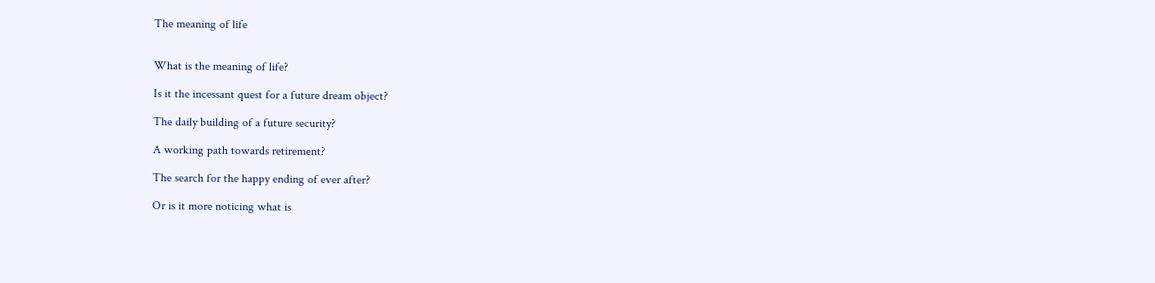The meaning of life


What is the meaning of life?

Is it the incessant quest for a future dream object?

The daily building of a future security?

A working path towards retirement?

The search for the happy ending of ever after?

Or is it more noticing what is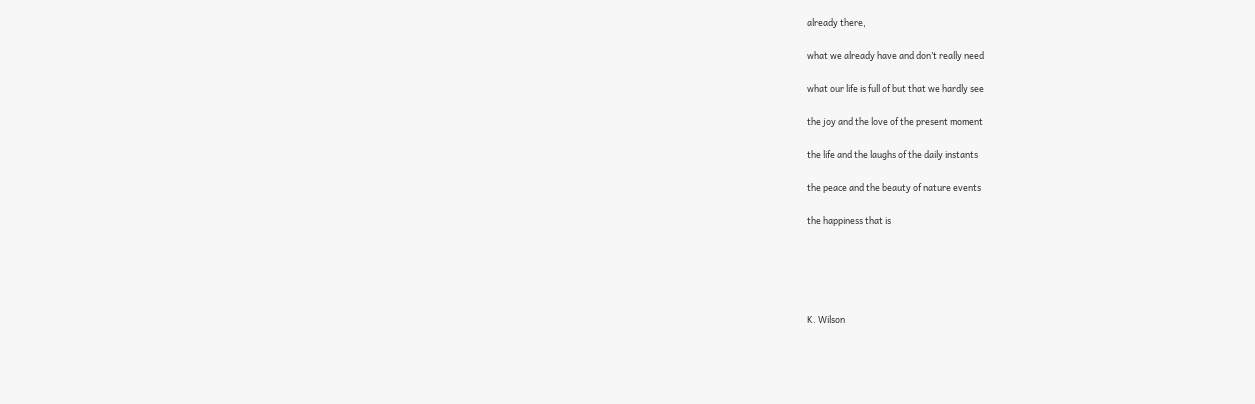already there,

what we already have and don’t really need

what our life is full of but that we hardly see

the joy and the love of the present moment

the life and the laughs of the daily instants

the peace and the beauty of nature events

the happiness that is





K. Wilson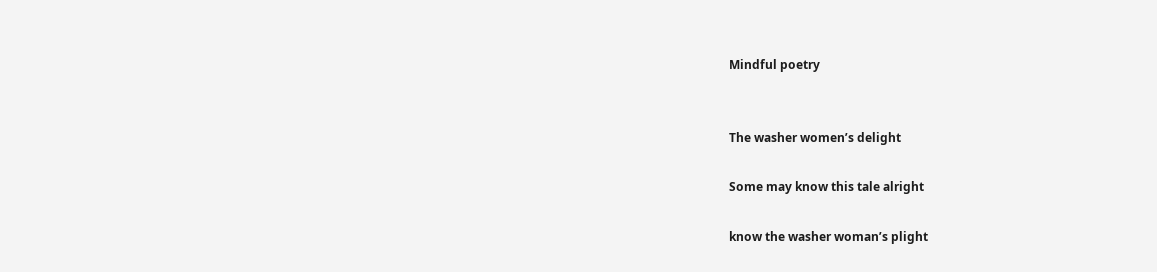Mindful poetry


The washer women’s delight

Some may know this tale alright

know the washer woman’s plight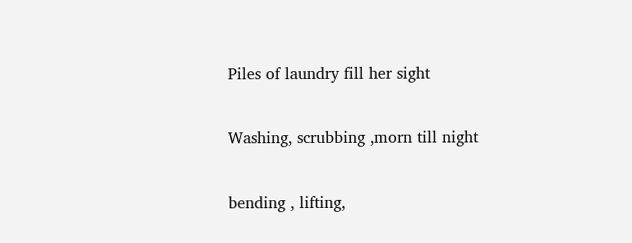Piles of laundry fill her sight

Washing, scrubbing ,morn till night

bending , lifting,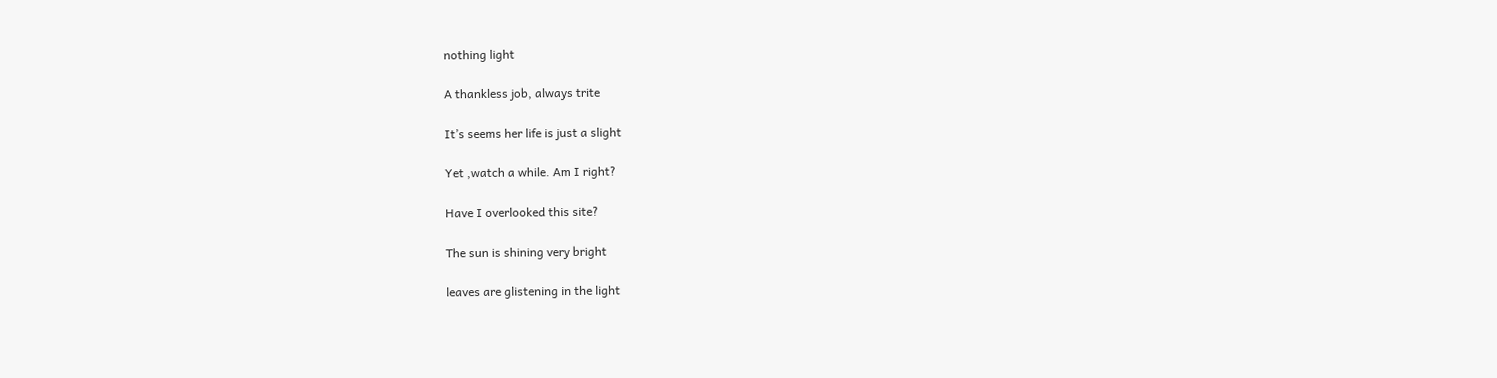nothing light

A thankless job, always trite

It’s seems her life is just a slight

Yet ,watch a while. Am I right?

Have I overlooked this site?

The sun is shining very bright

leaves are glistening in the light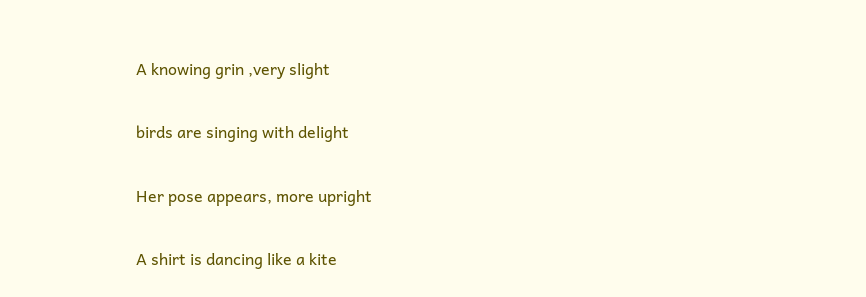A knowing grin ,very slight

birds are singing with delight

Her pose appears, more upright

A shirt is dancing like a kite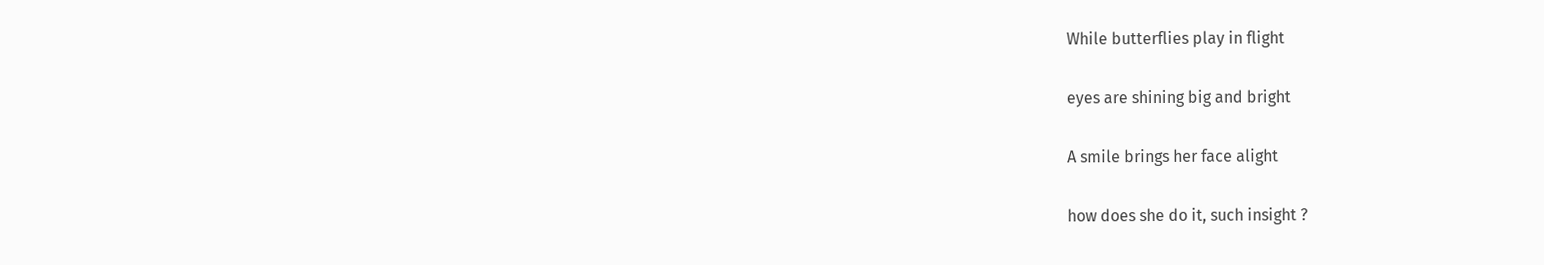While butterflies play in flight

eyes are shining big and bright

A smile brings her face alight

how does she do it, such insight ?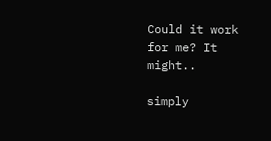Could it work for me? It might..

simply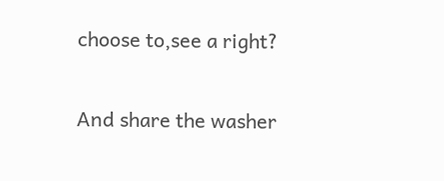choose to,see a right?

And share the washer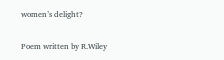women’s delight?

Poem written by R.Wiley